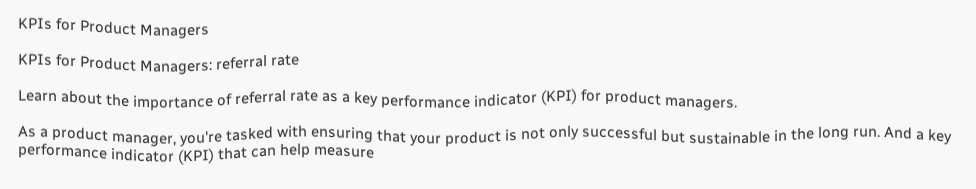KPIs for Product Managers

KPIs for Product Managers: referral rate

Learn about the importance of referral rate as a key performance indicator (KPI) for product managers.

As a product manager, you're tasked with ensuring that your product is not only successful but sustainable in the long run. And a key performance indicator (KPI) that can help measure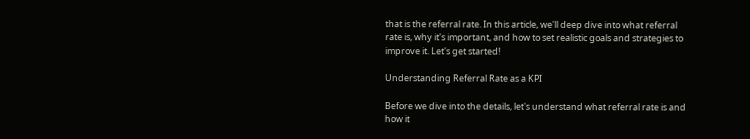that is the referral rate. In this article, we'll deep dive into what referral rate is, why it's important, and how to set realistic goals and strategies to improve it. Let's get started!

Understanding Referral Rate as a KPI

Before we dive into the details, let's understand what referral rate is and how it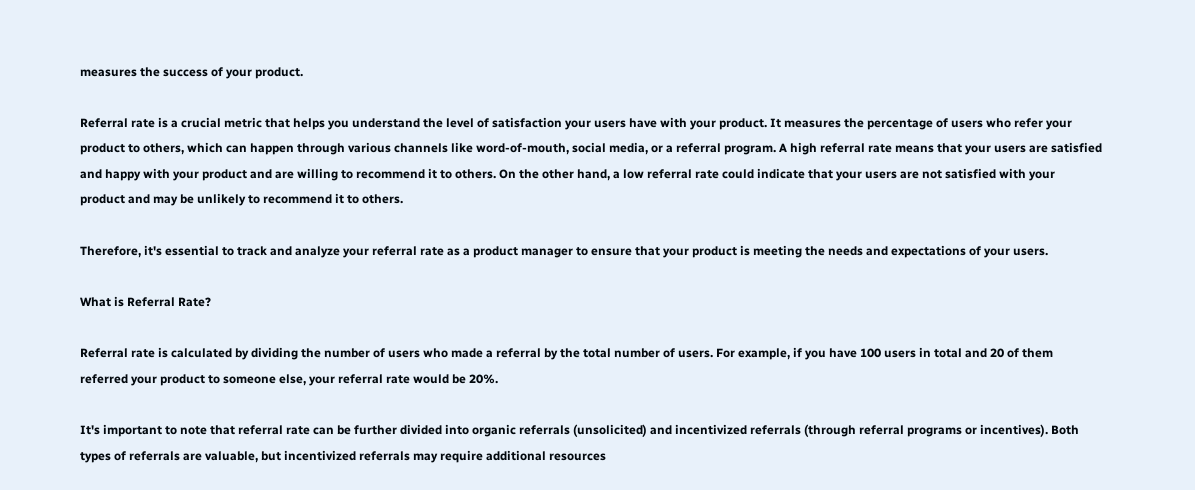measures the success of your product.

Referral rate is a crucial metric that helps you understand the level of satisfaction your users have with your product. It measures the percentage of users who refer your product to others, which can happen through various channels like word-of-mouth, social media, or a referral program. A high referral rate means that your users are satisfied and happy with your product and are willing to recommend it to others. On the other hand, a low referral rate could indicate that your users are not satisfied with your product and may be unlikely to recommend it to others.

Therefore, it's essential to track and analyze your referral rate as a product manager to ensure that your product is meeting the needs and expectations of your users.

What is Referral Rate?

Referral rate is calculated by dividing the number of users who made a referral by the total number of users. For example, if you have 100 users in total and 20 of them referred your product to someone else, your referral rate would be 20%.

It's important to note that referral rate can be further divided into organic referrals (unsolicited) and incentivized referrals (through referral programs or incentives). Both types of referrals are valuable, but incentivized referrals may require additional resources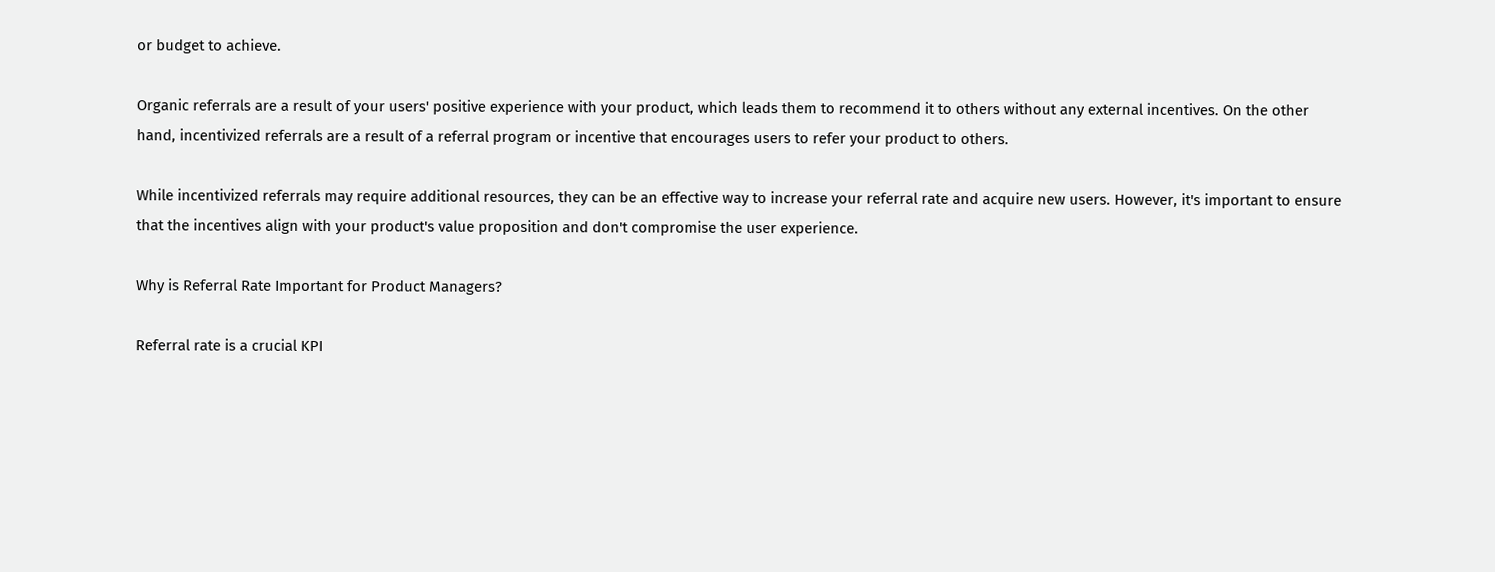or budget to achieve.

Organic referrals are a result of your users' positive experience with your product, which leads them to recommend it to others without any external incentives. On the other hand, incentivized referrals are a result of a referral program or incentive that encourages users to refer your product to others.

While incentivized referrals may require additional resources, they can be an effective way to increase your referral rate and acquire new users. However, it's important to ensure that the incentives align with your product's value proposition and don't compromise the user experience.

Why is Referral Rate Important for Product Managers?

Referral rate is a crucial KPI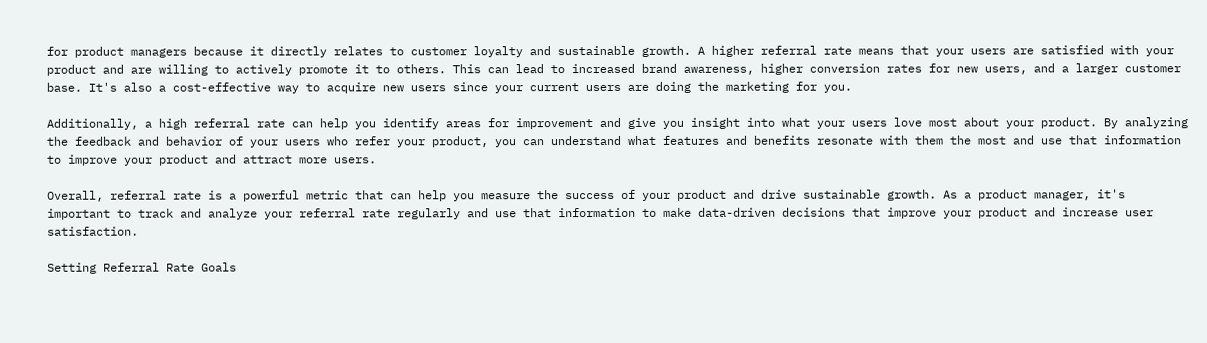for product managers because it directly relates to customer loyalty and sustainable growth. A higher referral rate means that your users are satisfied with your product and are willing to actively promote it to others. This can lead to increased brand awareness, higher conversion rates for new users, and a larger customer base. It's also a cost-effective way to acquire new users since your current users are doing the marketing for you.

Additionally, a high referral rate can help you identify areas for improvement and give you insight into what your users love most about your product. By analyzing the feedback and behavior of your users who refer your product, you can understand what features and benefits resonate with them the most and use that information to improve your product and attract more users.

Overall, referral rate is a powerful metric that can help you measure the success of your product and drive sustainable growth. As a product manager, it's important to track and analyze your referral rate regularly and use that information to make data-driven decisions that improve your product and increase user satisfaction.

Setting Referral Rate Goals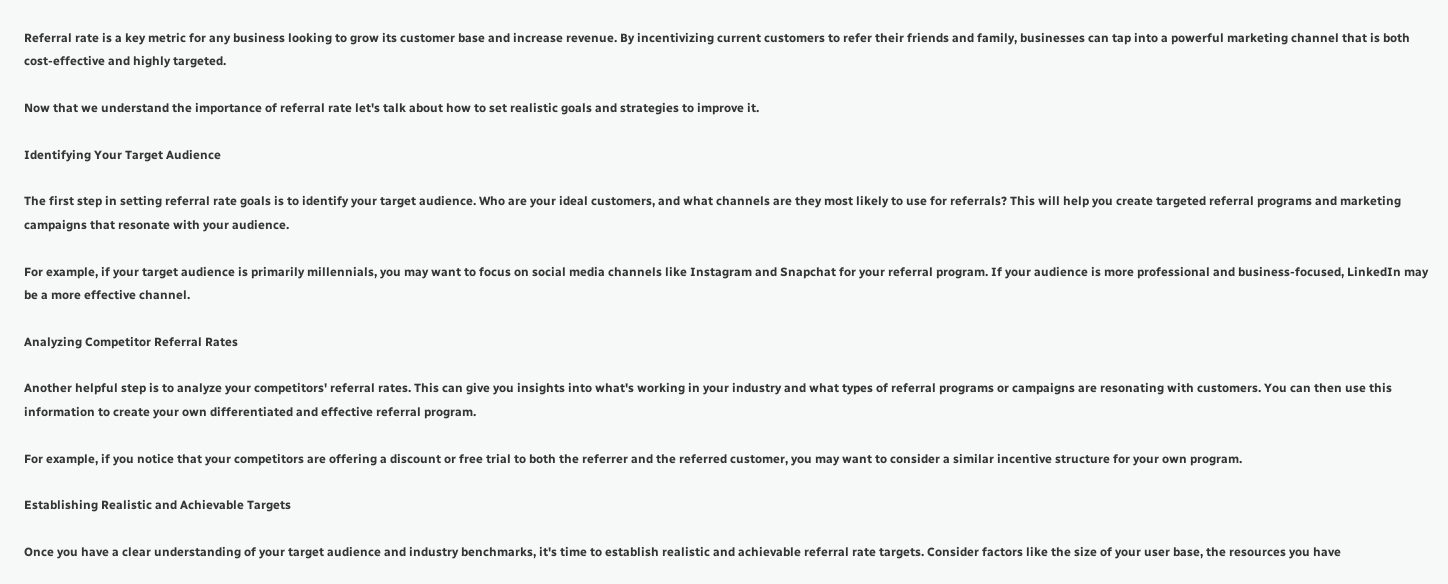Referral rate is a key metric for any business looking to grow its customer base and increase revenue. By incentivizing current customers to refer their friends and family, businesses can tap into a powerful marketing channel that is both cost-effective and highly targeted.

Now that we understand the importance of referral rate let's talk about how to set realistic goals and strategies to improve it.

Identifying Your Target Audience

The first step in setting referral rate goals is to identify your target audience. Who are your ideal customers, and what channels are they most likely to use for referrals? This will help you create targeted referral programs and marketing campaigns that resonate with your audience.

For example, if your target audience is primarily millennials, you may want to focus on social media channels like Instagram and Snapchat for your referral program. If your audience is more professional and business-focused, LinkedIn may be a more effective channel.

Analyzing Competitor Referral Rates

Another helpful step is to analyze your competitors' referral rates. This can give you insights into what's working in your industry and what types of referral programs or campaigns are resonating with customers. You can then use this information to create your own differentiated and effective referral program.

For example, if you notice that your competitors are offering a discount or free trial to both the referrer and the referred customer, you may want to consider a similar incentive structure for your own program.

Establishing Realistic and Achievable Targets

Once you have a clear understanding of your target audience and industry benchmarks, it's time to establish realistic and achievable referral rate targets. Consider factors like the size of your user base, the resources you have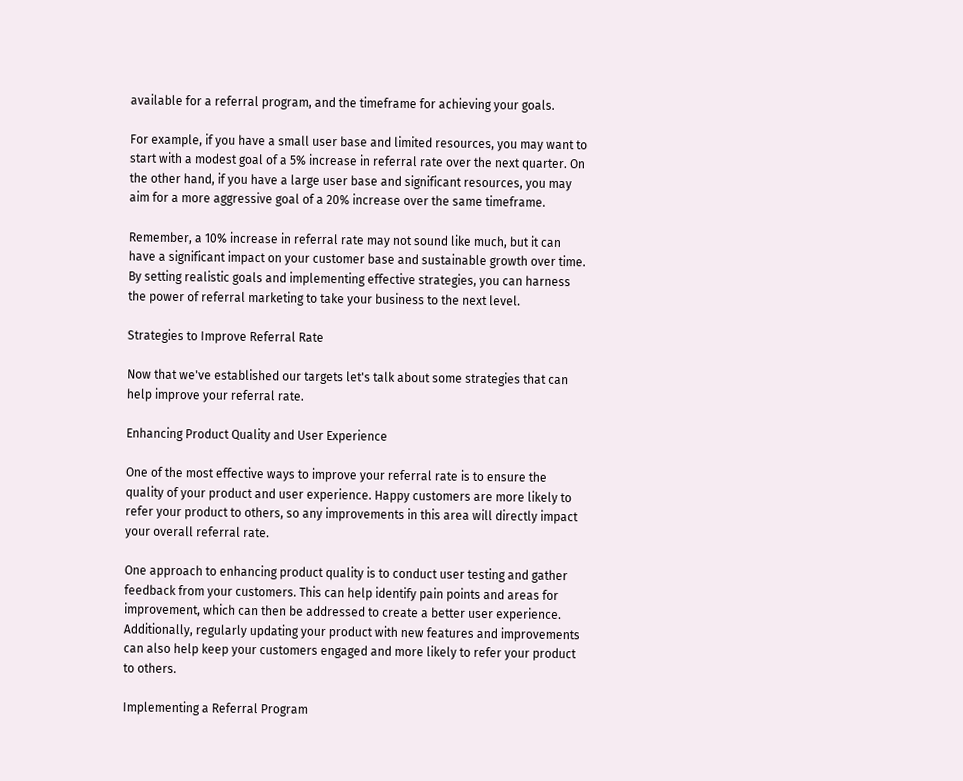available for a referral program, and the timeframe for achieving your goals.

For example, if you have a small user base and limited resources, you may want to start with a modest goal of a 5% increase in referral rate over the next quarter. On the other hand, if you have a large user base and significant resources, you may aim for a more aggressive goal of a 20% increase over the same timeframe.

Remember, a 10% increase in referral rate may not sound like much, but it can have a significant impact on your customer base and sustainable growth over time. By setting realistic goals and implementing effective strategies, you can harness the power of referral marketing to take your business to the next level.

Strategies to Improve Referral Rate

Now that we've established our targets let's talk about some strategies that can help improve your referral rate.

Enhancing Product Quality and User Experience

One of the most effective ways to improve your referral rate is to ensure the quality of your product and user experience. Happy customers are more likely to refer your product to others, so any improvements in this area will directly impact your overall referral rate.

One approach to enhancing product quality is to conduct user testing and gather feedback from your customers. This can help identify pain points and areas for improvement, which can then be addressed to create a better user experience. Additionally, regularly updating your product with new features and improvements can also help keep your customers engaged and more likely to refer your product to others.

Implementing a Referral Program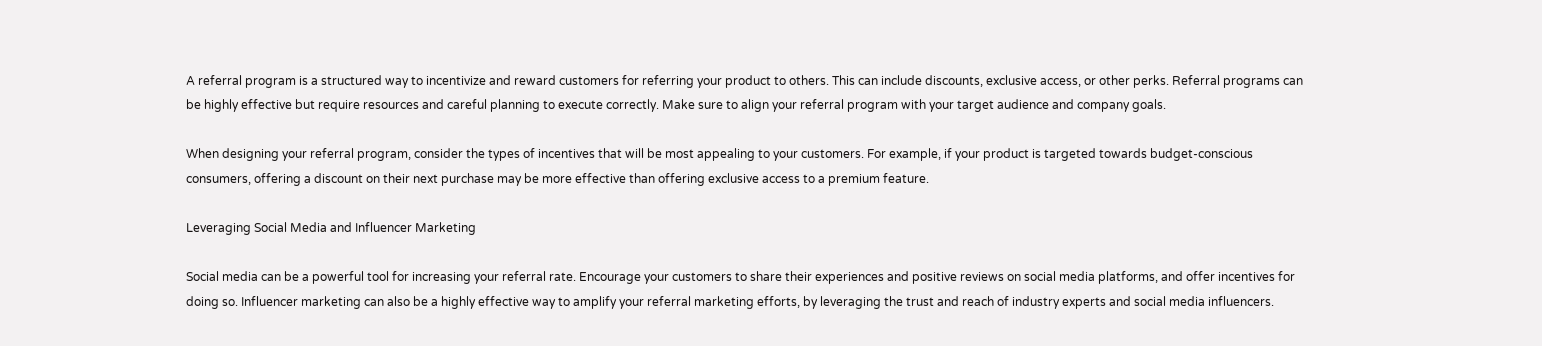A referral program is a structured way to incentivize and reward customers for referring your product to others. This can include discounts, exclusive access, or other perks. Referral programs can be highly effective but require resources and careful planning to execute correctly. Make sure to align your referral program with your target audience and company goals.

When designing your referral program, consider the types of incentives that will be most appealing to your customers. For example, if your product is targeted towards budget-conscious consumers, offering a discount on their next purchase may be more effective than offering exclusive access to a premium feature.

Leveraging Social Media and Influencer Marketing

Social media can be a powerful tool for increasing your referral rate. Encourage your customers to share their experiences and positive reviews on social media platforms, and offer incentives for doing so. Influencer marketing can also be a highly effective way to amplify your referral marketing efforts, by leveraging the trust and reach of industry experts and social media influencers.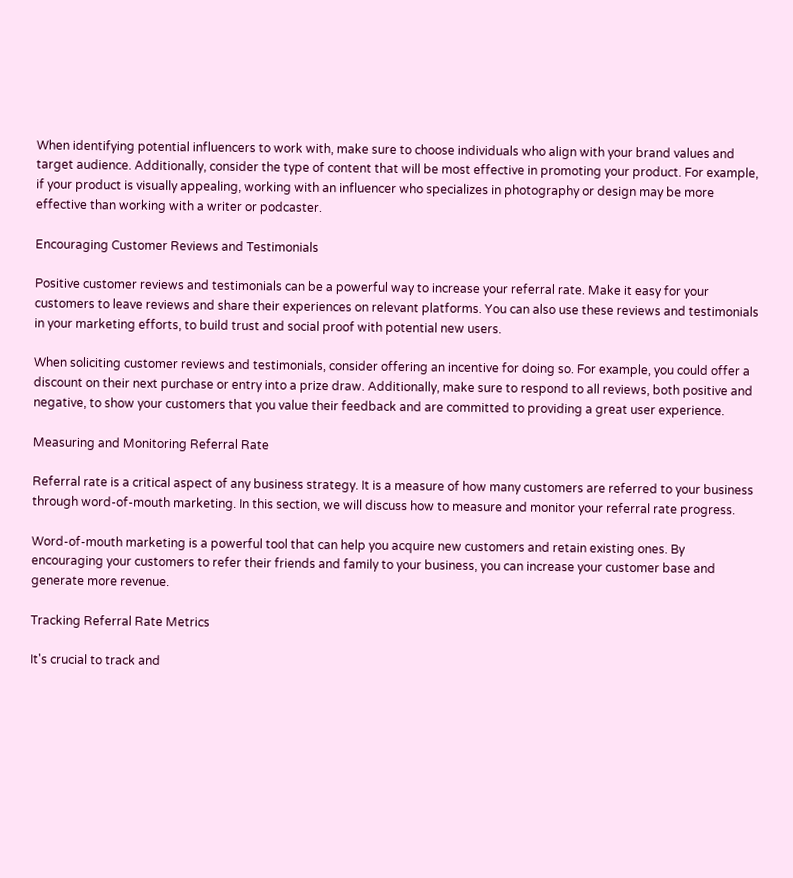When identifying potential influencers to work with, make sure to choose individuals who align with your brand values and target audience. Additionally, consider the type of content that will be most effective in promoting your product. For example, if your product is visually appealing, working with an influencer who specializes in photography or design may be more effective than working with a writer or podcaster.

Encouraging Customer Reviews and Testimonials

Positive customer reviews and testimonials can be a powerful way to increase your referral rate. Make it easy for your customers to leave reviews and share their experiences on relevant platforms. You can also use these reviews and testimonials in your marketing efforts, to build trust and social proof with potential new users.

When soliciting customer reviews and testimonials, consider offering an incentive for doing so. For example, you could offer a discount on their next purchase or entry into a prize draw. Additionally, make sure to respond to all reviews, both positive and negative, to show your customers that you value their feedback and are committed to providing a great user experience.

Measuring and Monitoring Referral Rate

Referral rate is a critical aspect of any business strategy. It is a measure of how many customers are referred to your business through word-of-mouth marketing. In this section, we will discuss how to measure and monitor your referral rate progress.

Word-of-mouth marketing is a powerful tool that can help you acquire new customers and retain existing ones. By encouraging your customers to refer their friends and family to your business, you can increase your customer base and generate more revenue.

Tracking Referral Rate Metrics

It's crucial to track and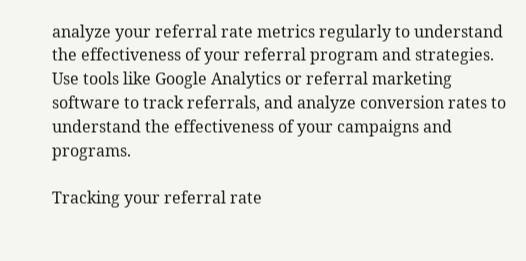analyze your referral rate metrics regularly to understand the effectiveness of your referral program and strategies. Use tools like Google Analytics or referral marketing software to track referrals, and analyze conversion rates to understand the effectiveness of your campaigns and programs.

Tracking your referral rate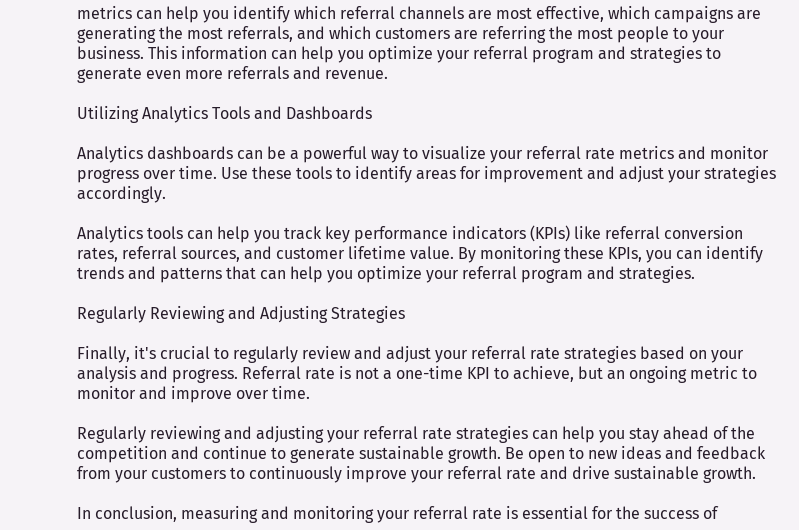metrics can help you identify which referral channels are most effective, which campaigns are generating the most referrals, and which customers are referring the most people to your business. This information can help you optimize your referral program and strategies to generate even more referrals and revenue.

Utilizing Analytics Tools and Dashboards

Analytics dashboards can be a powerful way to visualize your referral rate metrics and monitor progress over time. Use these tools to identify areas for improvement and adjust your strategies accordingly.

Analytics tools can help you track key performance indicators (KPIs) like referral conversion rates, referral sources, and customer lifetime value. By monitoring these KPIs, you can identify trends and patterns that can help you optimize your referral program and strategies.

Regularly Reviewing and Adjusting Strategies

Finally, it's crucial to regularly review and adjust your referral rate strategies based on your analysis and progress. Referral rate is not a one-time KPI to achieve, but an ongoing metric to monitor and improve over time.

Regularly reviewing and adjusting your referral rate strategies can help you stay ahead of the competition and continue to generate sustainable growth. Be open to new ideas and feedback from your customers to continuously improve your referral rate and drive sustainable growth.

In conclusion, measuring and monitoring your referral rate is essential for the success of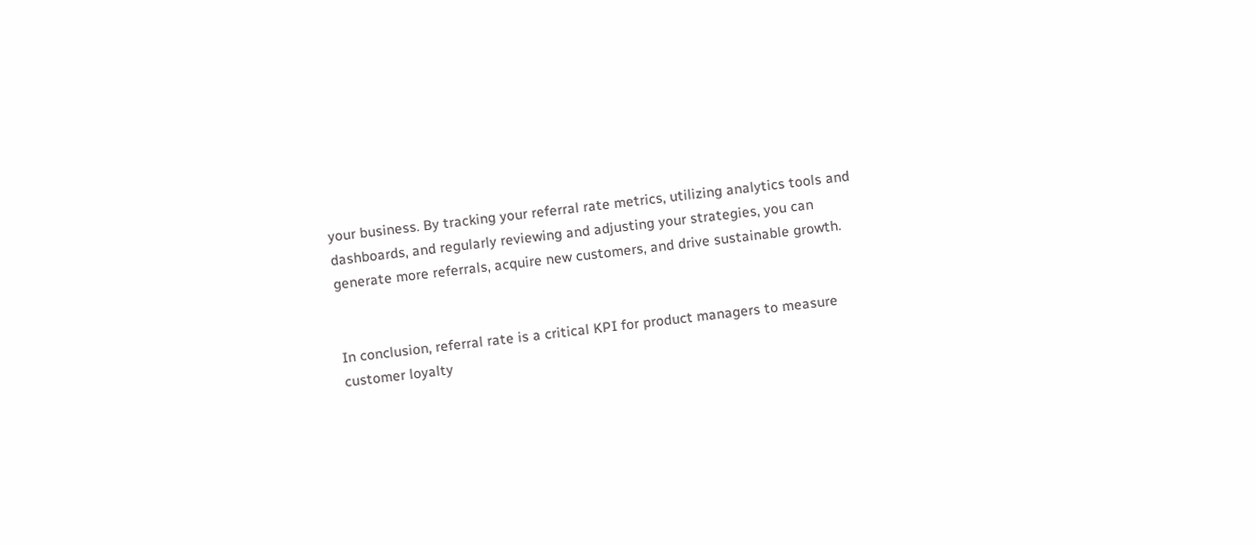your business. By tracking your referral rate metrics, utilizing analytics tools and dashboards, and regularly reviewing and adjusting your strategies, you can generate more referrals, acquire new customers, and drive sustainable growth.


In conclusion, referral rate is a critical KPI for product managers to measure customer loyalty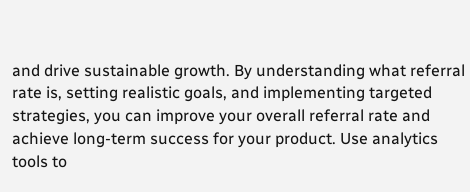and drive sustainable growth. By understanding what referral rate is, setting realistic goals, and implementing targeted strategies, you can improve your overall referral rate and achieve long-term success for your product. Use analytics tools to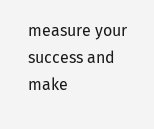measure your success and make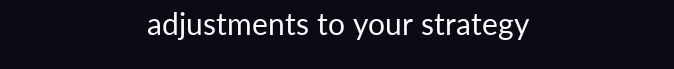adjustments to your strategy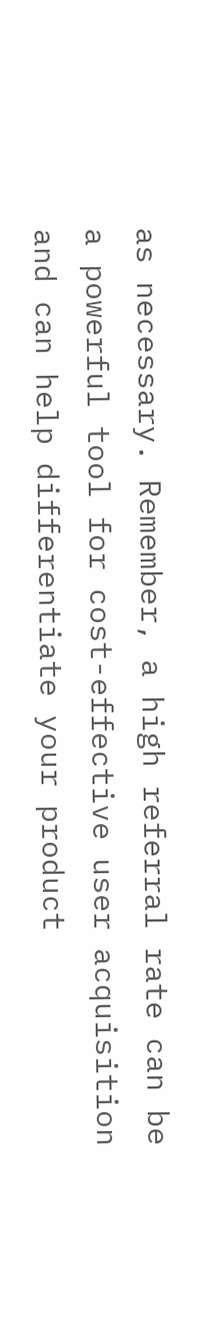as necessary. Remember, a high referral rate can be a powerful tool for cost-effective user acquisition and can help differentiate your product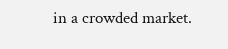in a crowded market.